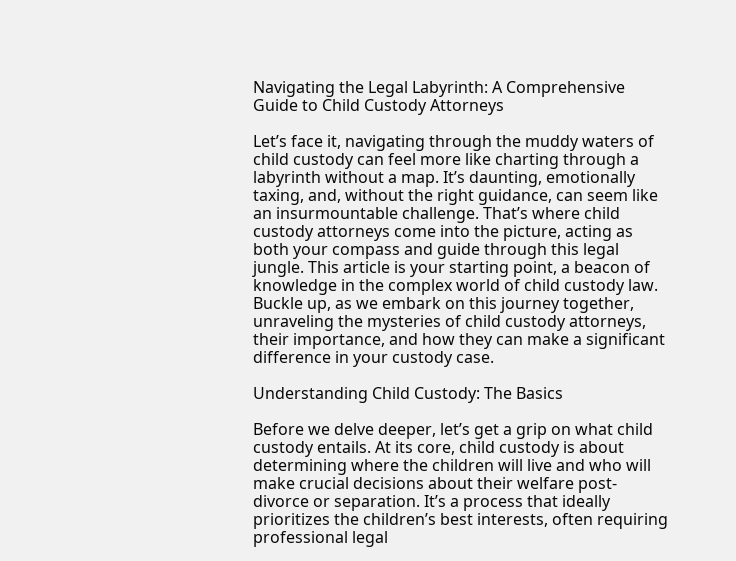Navigating the Legal Labyrinth: A Comprehensive Guide to Child Custody Attorneys

Let’s face it, navigating through the muddy waters of child custody can feel more like charting through a labyrinth without a map. It’s daunting, emotionally taxing, and, without the right guidance, can seem like an insurmountable challenge. That’s where child custody attorneys come into the picture, acting as both your compass and guide through this legal jungle. This article is your starting point, a beacon of knowledge in the complex world of child custody law. Buckle up, as we embark on this journey together, unraveling the mysteries of child custody attorneys, their importance, and how they can make a significant difference in your custody case.

Understanding Child Custody: The Basics

Before we delve deeper, let’s get a grip on what child custody entails. At its core, child custody is about determining where the children will live and who will make crucial decisions about their welfare post-divorce or separation. It’s a process that ideally prioritizes the children’s best interests, often requiring professional legal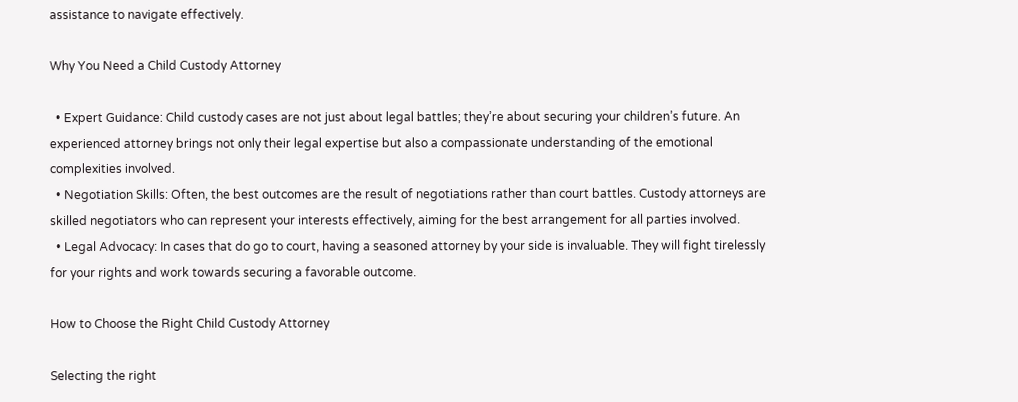assistance to navigate effectively.

Why You Need a Child Custody Attorney

  • Expert Guidance: Child custody cases are not just about legal battles; they’re about securing your children’s future. An experienced attorney brings not only their legal expertise but also a compassionate understanding of the emotional complexities involved.
  • Negotiation Skills: Often, the best outcomes are the result of negotiations rather than court battles. Custody attorneys are skilled negotiators who can represent your interests effectively, aiming for the best arrangement for all parties involved.
  • Legal Advocacy: In cases that do go to court, having a seasoned attorney by your side is invaluable. They will fight tirelessly for your rights and work towards securing a favorable outcome.

How to Choose the Right Child Custody Attorney

Selecting the right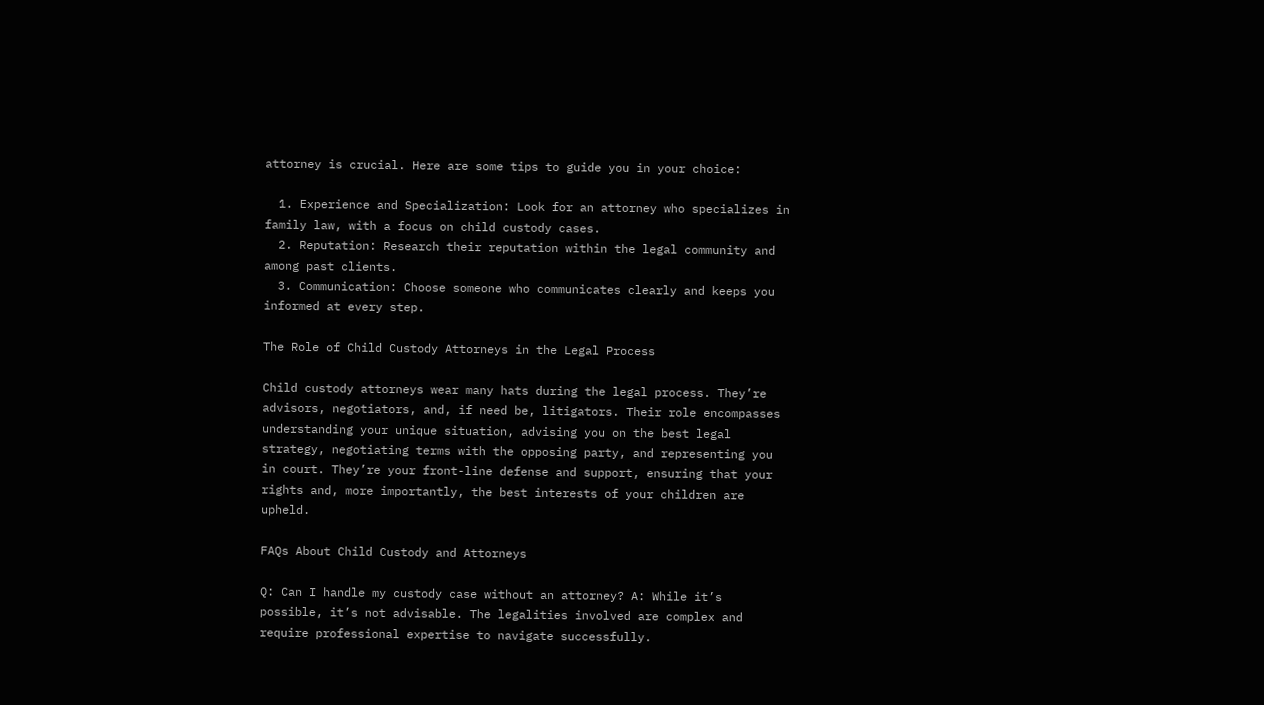attorney is crucial. Here are some tips to guide you in your choice:

  1. Experience and Specialization: Look for an attorney who specializes in family law, with a focus on child custody cases.
  2. Reputation: Research their reputation within the legal community and among past clients.
  3. Communication: Choose someone who communicates clearly and keeps you informed at every step.

The Role of Child Custody Attorneys in the Legal Process

Child custody attorneys wear many hats during the legal process. They’re advisors, negotiators, and, if need be, litigators. Their role encompasses understanding your unique situation, advising you on the best legal strategy, negotiating terms with the opposing party, and representing you in court. They’re your front-line defense and support, ensuring that your rights and, more importantly, the best interests of your children are upheld.

FAQs About Child Custody and Attorneys

Q: Can I handle my custody case without an attorney? A: While it’s possible, it’s not advisable. The legalities involved are complex and require professional expertise to navigate successfully.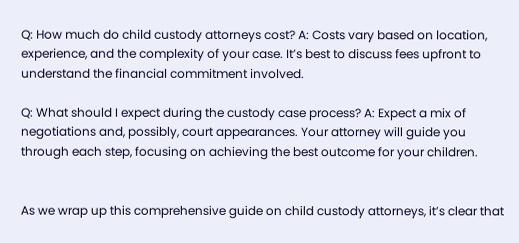Q: How much do child custody attorneys cost? A: Costs vary based on location, experience, and the complexity of your case. It’s best to discuss fees upfront to understand the financial commitment involved.

Q: What should I expect during the custody case process? A: Expect a mix of negotiations and, possibly, court appearances. Your attorney will guide you through each step, focusing on achieving the best outcome for your children.


As we wrap up this comprehensive guide on child custody attorneys, it’s clear that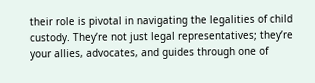their role is pivotal in navigating the legalities of child custody. They’re not just legal representatives; they’re your allies, advocates, and guides through one of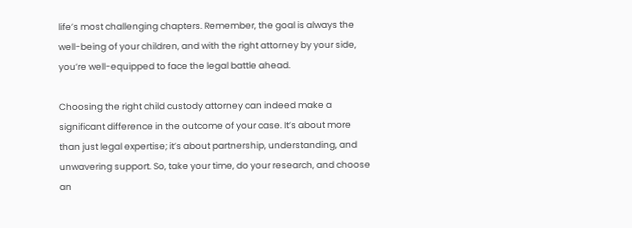life’s most challenging chapters. Remember, the goal is always the well-being of your children, and with the right attorney by your side, you’re well-equipped to face the legal battle ahead.

Choosing the right child custody attorney can indeed make a significant difference in the outcome of your case. It’s about more than just legal expertise; it’s about partnership, understanding, and unwavering support. So, take your time, do your research, and choose an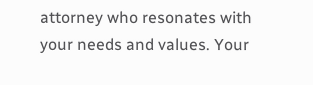attorney who resonates with your needs and values. Your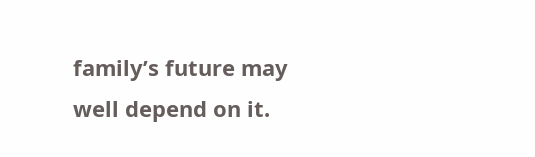family’s future may well depend on it.